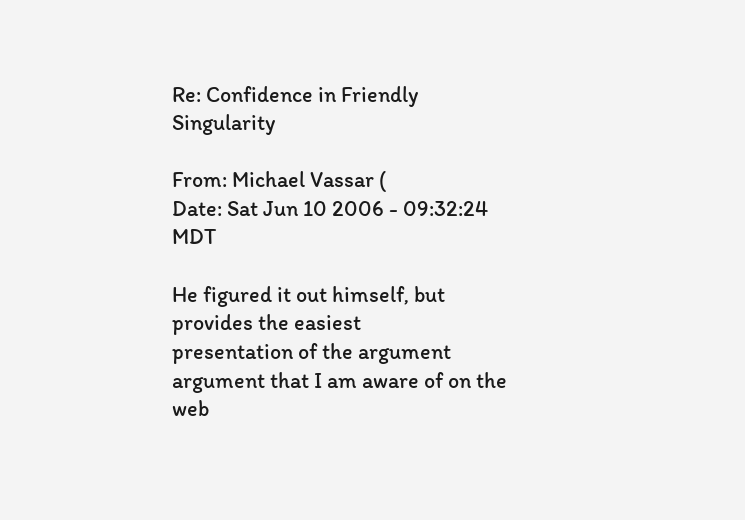Re: Confidence in Friendly Singularity

From: Michael Vassar (
Date: Sat Jun 10 2006 - 09:32:24 MDT

He figured it out himself, but provides the easiest
presentation of the argument argument that I am aware of on the web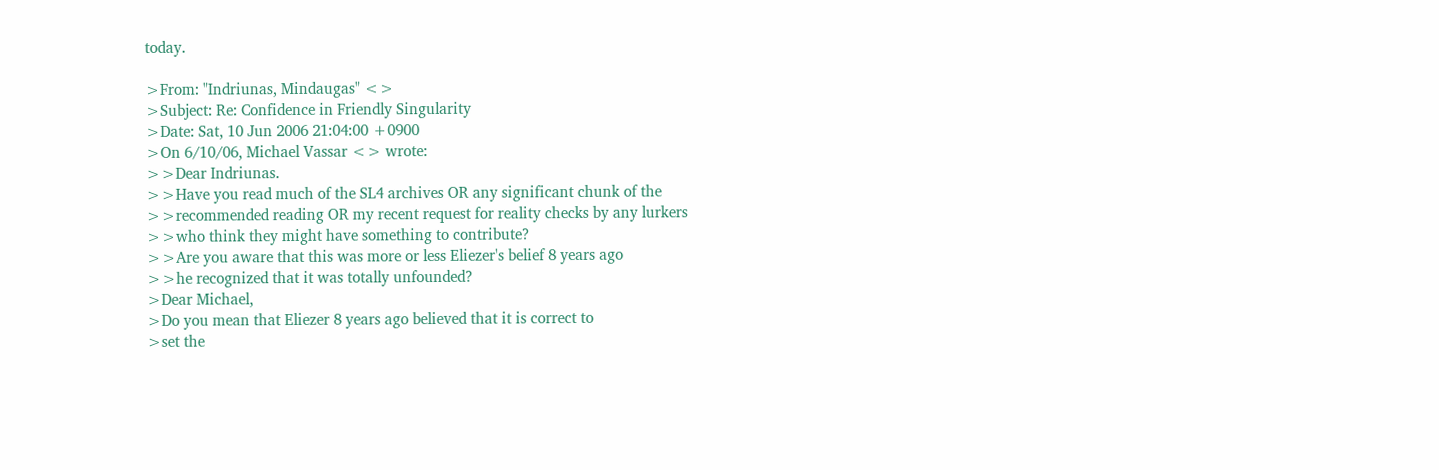today.

>From: "Indriunas, Mindaugas" <>
>Subject: Re: Confidence in Friendly Singularity
>Date: Sat, 10 Jun 2006 21:04:00 +0900
>On 6/10/06, Michael Vassar <> wrote:
>>Dear Indriunas.
>>Have you read much of the SL4 archives OR any significant chunk of the
>>recommended reading OR my recent request for reality checks by any lurkers
>>who think they might have something to contribute?
>>Are you aware that this was more or less Eliezer's belief 8 years ago
>>he recognized that it was totally unfounded?
>Dear Michael,
>Do you mean that Eliezer 8 years ago believed that it is correct to
>set the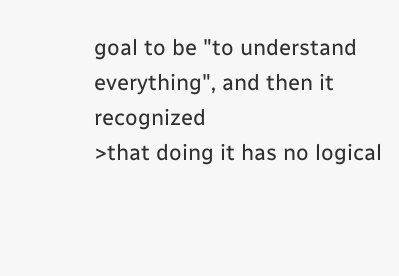goal to be "to understand everything", and then it recognized
>that doing it has no logical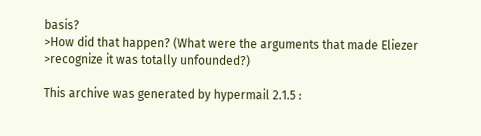basis?
>How did that happen? (What were the arguments that made Eliezer
>recognize it was totally unfounded?)

This archive was generated by hypermail 2.1.5 :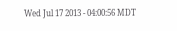Wed Jul 17 2013 - 04:00:56 MDT